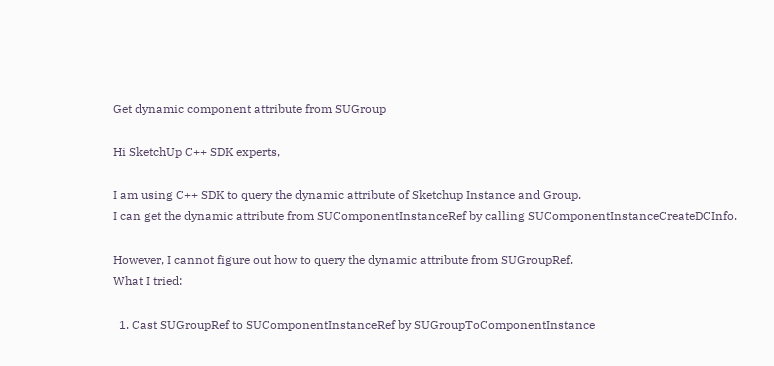Get dynamic component attribute from SUGroup

Hi SketchUp C++ SDK experts,

I am using C++ SDK to query the dynamic attribute of Sketchup Instance and Group.
I can get the dynamic attribute from SUComponentInstanceRef by calling SUComponentInstanceCreateDCInfo.

However, I cannot figure out how to query the dynamic attribute from SUGroupRef.
What I tried:

  1. Cast SUGroupRef to SUComponentInstanceRef by SUGroupToComponentInstance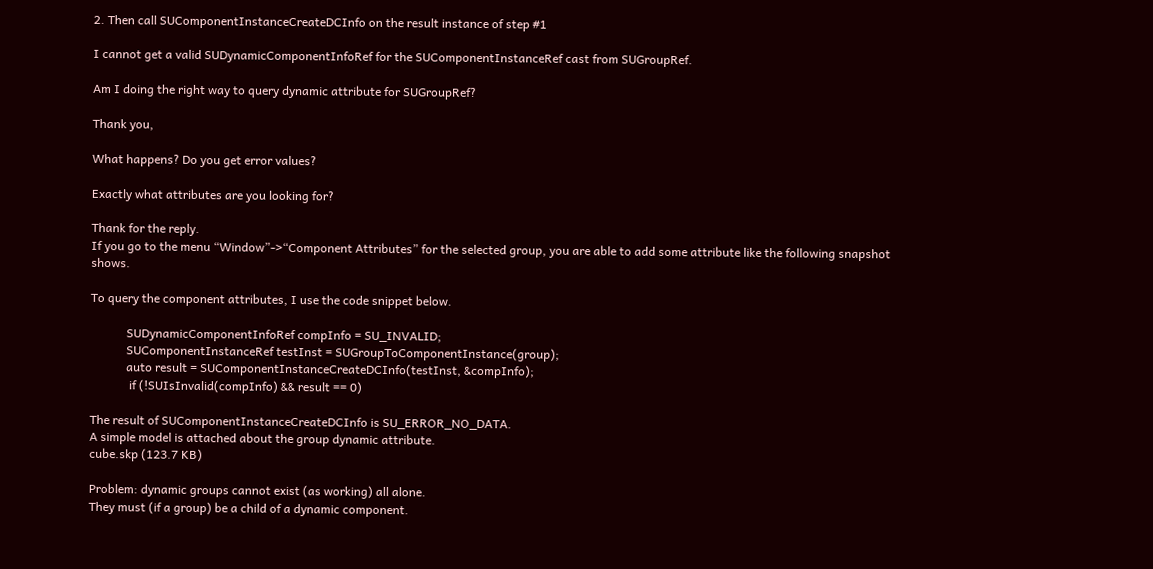2. Then call SUComponentInstanceCreateDCInfo on the result instance of step #1

I cannot get a valid SUDynamicComponentInfoRef for the SUComponentInstanceRef cast from SUGroupRef.

Am I doing the right way to query dynamic attribute for SUGroupRef?

Thank you,

What happens? Do you get error values?

Exactly what attributes are you looking for?

Thank for the reply.
If you go to the menu “Window”->“Component Attributes” for the selected group, you are able to add some attribute like the following snapshot shows.

To query the component attributes, I use the code snippet below.

            SUDynamicComponentInfoRef compInfo = SU_INVALID;
            SUComponentInstanceRef testInst = SUGroupToComponentInstance(group);
            auto result = SUComponentInstanceCreateDCInfo(testInst, &compInfo);
             if (!SUIsInvalid(compInfo) && result == 0)

The result of SUComponentInstanceCreateDCInfo is SU_ERROR_NO_DATA.
A simple model is attached about the group dynamic attribute.
cube.skp (123.7 KB)

Problem: dynamic groups cannot exist (as working) all alone.
They must (if a group) be a child of a dynamic component.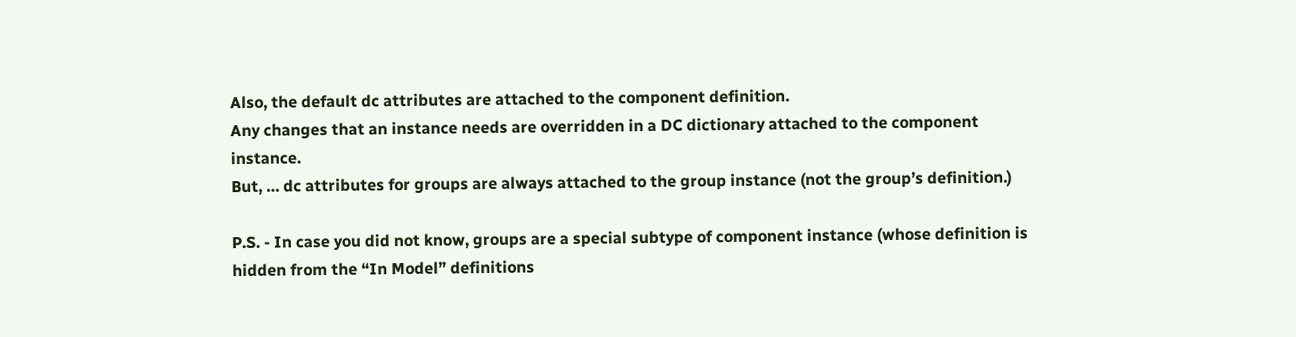Also, the default dc attributes are attached to the component definition.
Any changes that an instance needs are overridden in a DC dictionary attached to the component instance.
But, … dc attributes for groups are always attached to the group instance (not the group’s definition.)

P.S. - In case you did not know, groups are a special subtype of component instance (whose definition is hidden from the “In Model” definitions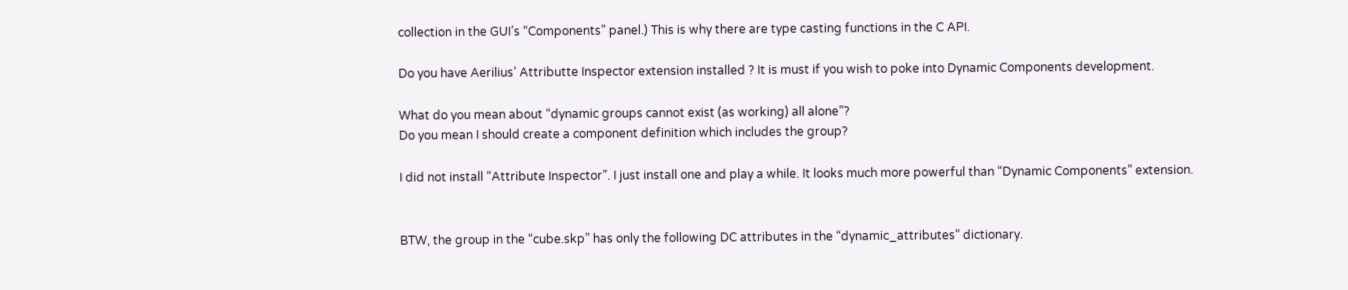collection in the GUI’s “Components” panel.) This is why there are type casting functions in the C API.

Do you have Aerilius’ Attributte Inspector extension installed ? It is must if you wish to poke into Dynamic Components development.

What do you mean about “dynamic groups cannot exist (as working) all alone”?
Do you mean I should create a component definition which includes the group?

I did not install “Attribute Inspector”. I just install one and play a while. It looks much more powerful than “Dynamic Components” extension.


BTW, the group in the “cube.skp” has only the following DC attributes in the “dynamic_attributes” dictionary.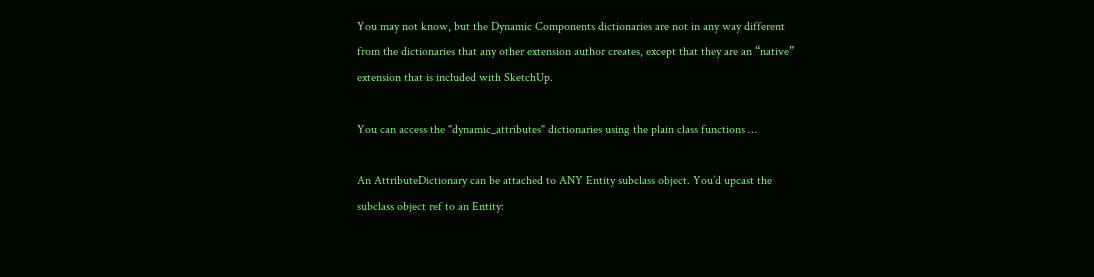You may not know, but the Dynamic Components dictionaries are not in any way different from the dictionaries that any other extension author creates, except that they are an “native” extension that is included with SketchUp.

You can access the "dynamic_attributes" dictionaries using the plain class functions …

An AttributeDictionary can be attached to ANY Entity subclass object. You’d upcast the subclass object ref to an Entity: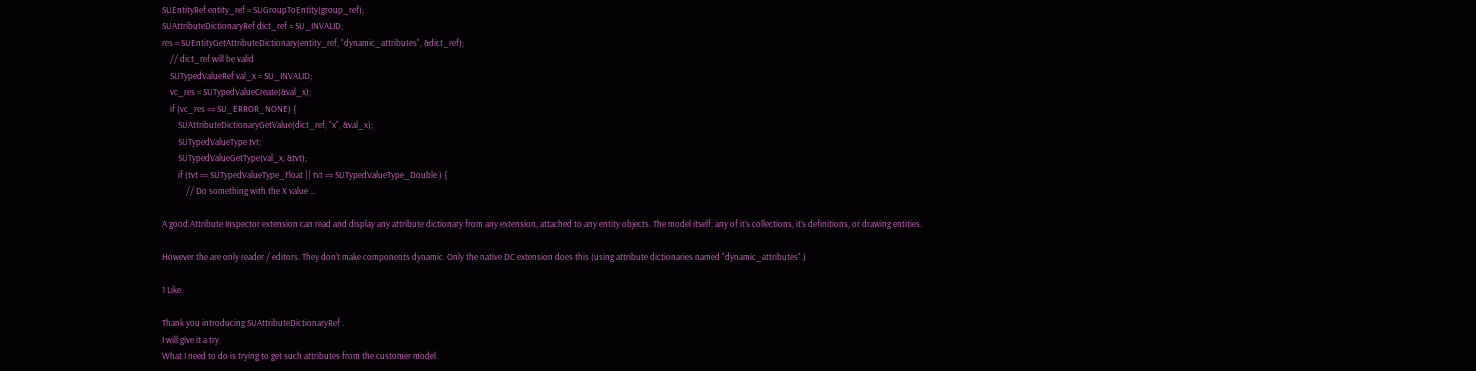SUEntityRef entity_ref = SUGroupToEntity(group_ref);
SUAttributeDictionaryRef dict_ref = SU_INVALID;
res = SUEntityGetAttributeDictionary(entity_ref, "dynamic_attributes", &dict_ref);
    // dict_ref will be valid
    SUTypedValueRef val_x = SU_INVALID;
    vc_res = SUTypedValueCreate(&val_x);
    if (vc_res == SU_ERROR_NONE) {
        SUAttributeDictionaryGetValue(dict_ref, "x", &val_x);
        SUTypedValueType tvt;
        SUTypedValueGetType(val_x, &tvt);
        if (tvt == SUTypedValueType_Float || tvt == SUTypedValueType_Double ) {
            // Do something with the X value ...

A good Attribute Inspector extension can read and display any attribute dictionary from any extension, attached to any entity objects. The model itself, any of it’s collections, it’s definitions, or drawing entities.

However the are only reader / editors. They don’t make components dynamic. Only the native DC extension does this (using attribute dictionaries named "dynamic_attributes".)

1 Like

Thank you introducing SUAttributeDictionaryRef .
I will give it a try.
What I need to do is trying to get such attributes from the customer model.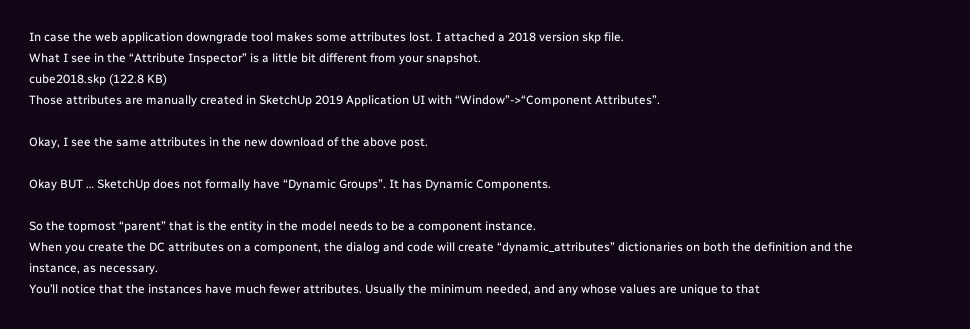In case the web application downgrade tool makes some attributes lost. I attached a 2018 version skp file.
What I see in the “Attribute Inspector” is a little bit different from your snapshot.
cube2018.skp (122.8 KB)
Those attributes are manually created in SketchUp 2019 Application UI with “Window”->“Component Attributes”.

Okay, I see the same attributes in the new download of the above post.

Okay BUT … SketchUp does not formally have “Dynamic Groups”. It has Dynamic Components.

So the topmost “parent” that is the entity in the model needs to be a component instance.
When you create the DC attributes on a component, the dialog and code will create “dynamic_attributes” dictionaries on both the definition and the instance, as necessary.
You’ll notice that the instances have much fewer attributes. Usually the minimum needed, and any whose values are unique to that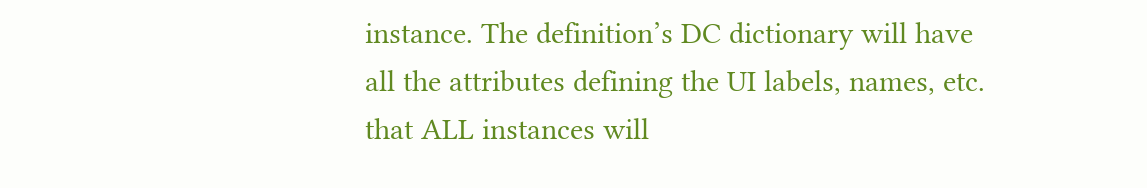instance. The definition’s DC dictionary will have all the attributes defining the UI labels, names, etc. that ALL instances will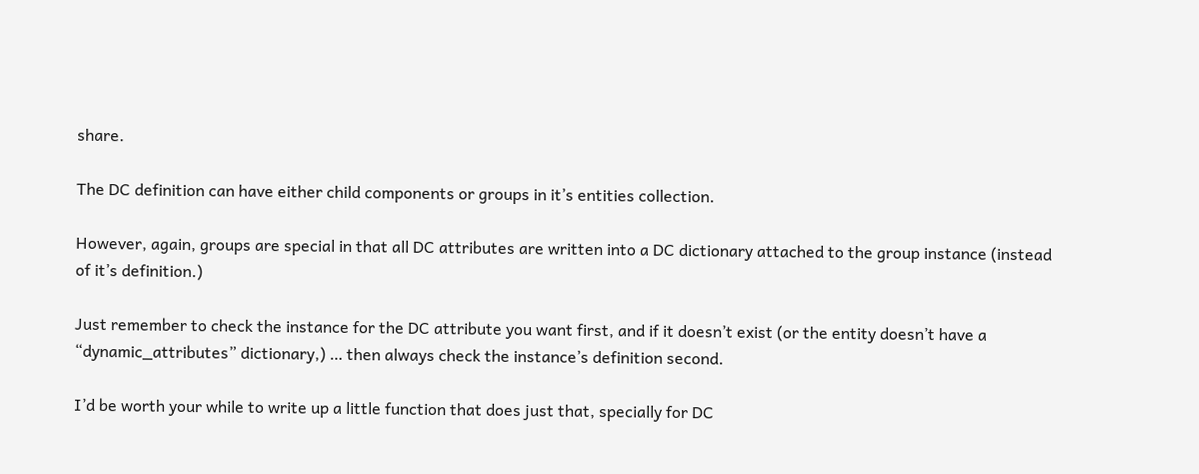share.

The DC definition can have either child components or groups in it’s entities collection.

However, again, groups are special in that all DC attributes are written into a DC dictionary attached to the group instance (instead of it’s definition.)

Just remember to check the instance for the DC attribute you want first, and if it doesn’t exist (or the entity doesn’t have a “dynamic_attributes” dictionary,) … then always check the instance’s definition second.

I’d be worth your while to write up a little function that does just that, specially for DC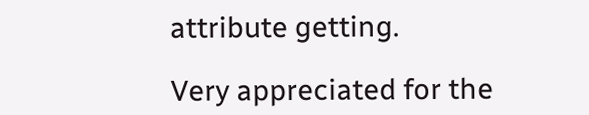attribute getting.

Very appreciated for the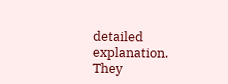detailed explanation. They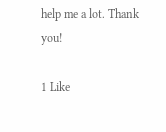help me a lot. Thank you!

1 Like